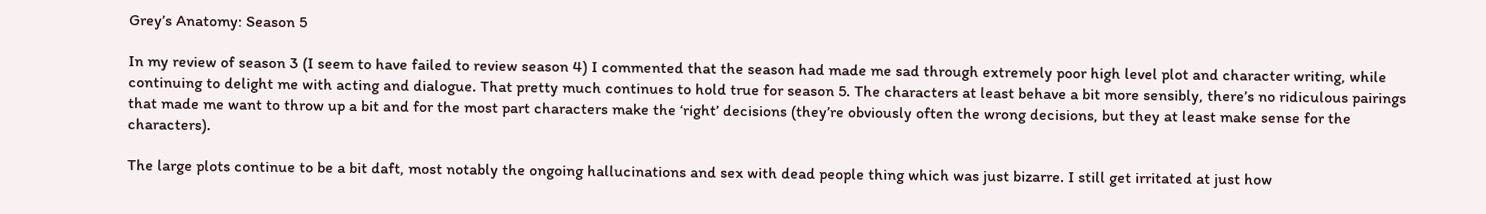Grey’s Anatomy: Season 5

In my review of season 3 (I seem to have failed to review season 4) I commented that the season had made me sad through extremely poor high level plot and character writing, while continuing to delight me with acting and dialogue. That pretty much continues to hold true for season 5. The characters at least behave a bit more sensibly, there’s no ridiculous pairings that made me want to throw up a bit and for the most part characters make the ‘right’ decisions (they’re obviously often the wrong decisions, but they at least make sense for the characters).

The large plots continue to be a bit daft, most notably the ongoing hallucinations and sex with dead people thing which was just bizarre. I still get irritated at just how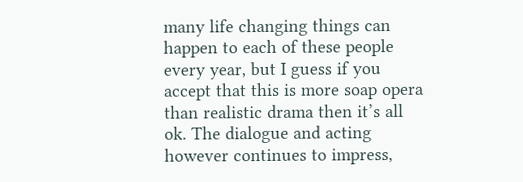many life changing things can happen to each of these people every year, but I guess if you accept that this is more soap opera than realistic drama then it’s all ok. The dialogue and acting however continues to impress,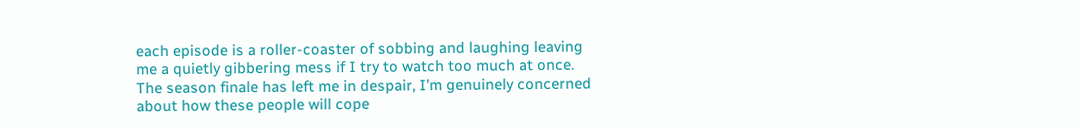each episode is a roller-coaster of sobbing and laughing leaving me a quietly gibbering mess if I try to watch too much at once. The season finale has left me in despair, I’m genuinely concerned about how these people will cope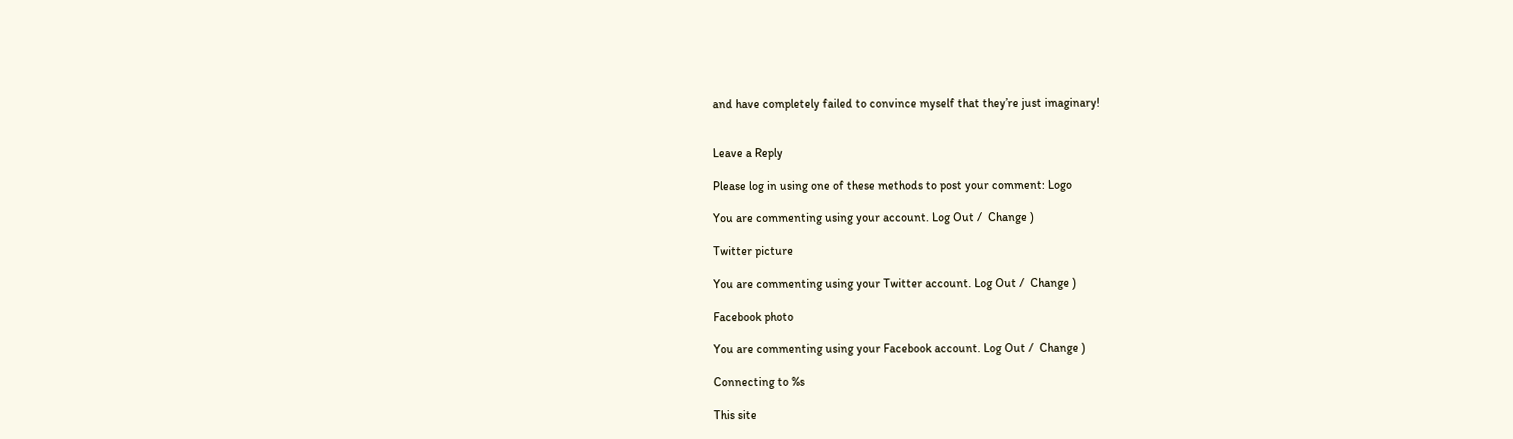and have completely failed to convince myself that they’re just imaginary!


Leave a Reply

Please log in using one of these methods to post your comment: Logo

You are commenting using your account. Log Out /  Change )

Twitter picture

You are commenting using your Twitter account. Log Out /  Change )

Facebook photo

You are commenting using your Facebook account. Log Out /  Change )

Connecting to %s

This site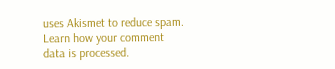uses Akismet to reduce spam. Learn how your comment data is processed.